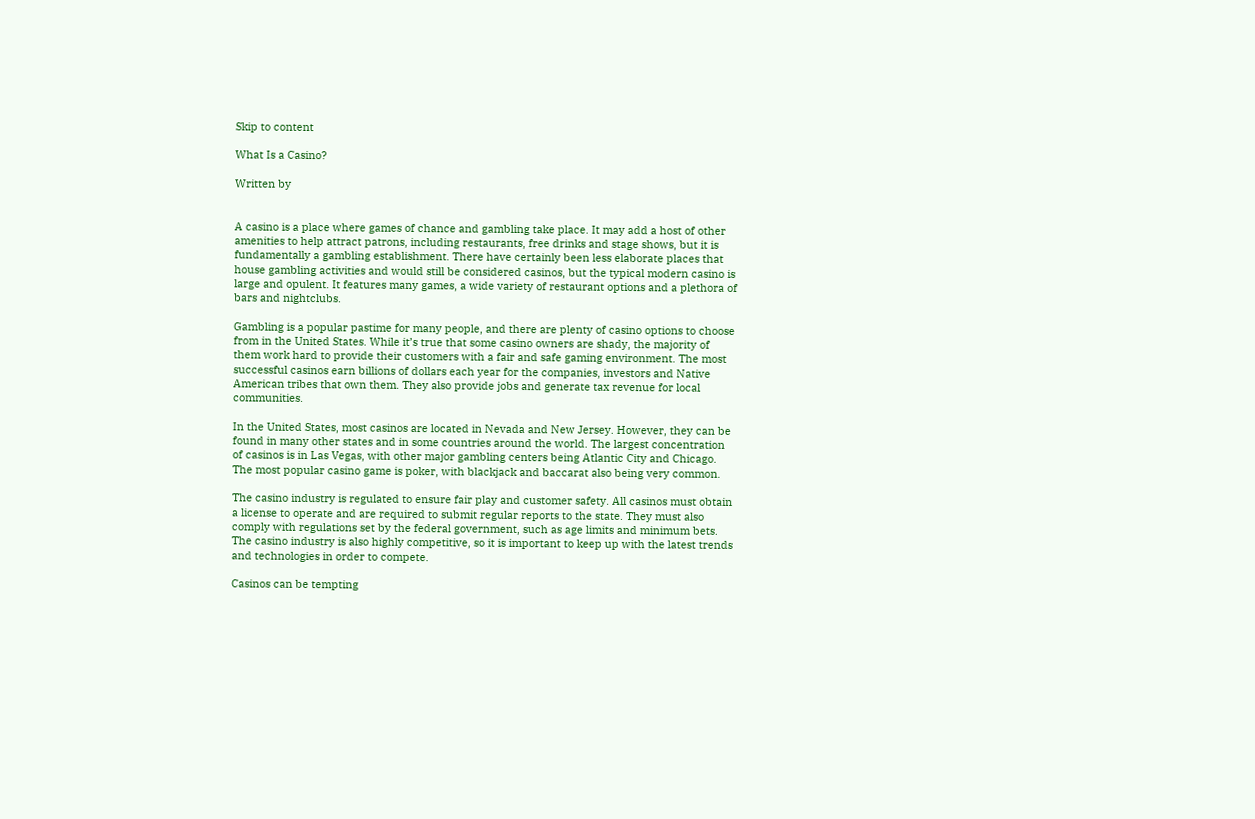Skip to content

What Is a Casino?

Written by


A casino is a place where games of chance and gambling take place. It may add a host of other amenities to help attract patrons, including restaurants, free drinks and stage shows, but it is fundamentally a gambling establishment. There have certainly been less elaborate places that house gambling activities and would still be considered casinos, but the typical modern casino is large and opulent. It features many games, a wide variety of restaurant options and a plethora of bars and nightclubs.

Gambling is a popular pastime for many people, and there are plenty of casino options to choose from in the United States. While it’s true that some casino owners are shady, the majority of them work hard to provide their customers with a fair and safe gaming environment. The most successful casinos earn billions of dollars each year for the companies, investors and Native American tribes that own them. They also provide jobs and generate tax revenue for local communities.

In the United States, most casinos are located in Nevada and New Jersey. However, they can be found in many other states and in some countries around the world. The largest concentration of casinos is in Las Vegas, with other major gambling centers being Atlantic City and Chicago. The most popular casino game is poker, with blackjack and baccarat also being very common.

The casino industry is regulated to ensure fair play and customer safety. All casinos must obtain a license to operate and are required to submit regular reports to the state. They must also comply with regulations set by the federal government, such as age limits and minimum bets. The casino industry is also highly competitive, so it is important to keep up with the latest trends and technologies in order to compete.

Casinos can be tempting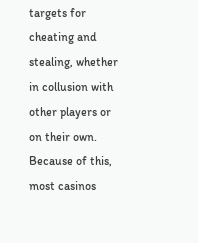targets for cheating and stealing, whether in collusion with other players or on their own. Because of this, most casinos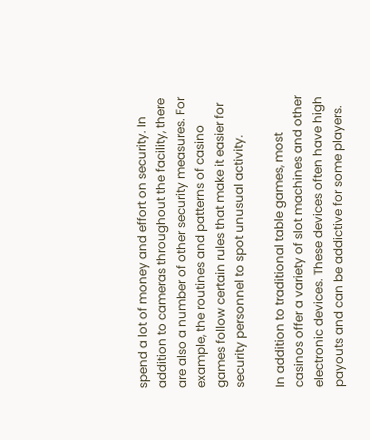spend a lot of money and effort on security. In addition to cameras throughout the facility, there are also a number of other security measures. For example, the routines and patterns of casino games follow certain rules that make it easier for security personnel to spot unusual activity.

In addition to traditional table games, most casinos offer a variety of slot machines and other electronic devices. These devices often have high payouts and can be addictive for some players.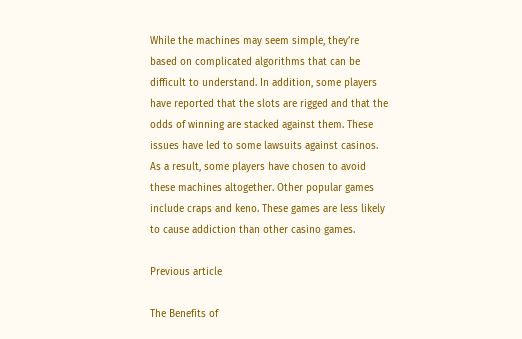While the machines may seem simple, they’re based on complicated algorithms that can be difficult to understand. In addition, some players have reported that the slots are rigged and that the odds of winning are stacked against them. These issues have led to some lawsuits against casinos. As a result, some players have chosen to avoid these machines altogether. Other popular games include craps and keno. These games are less likely to cause addiction than other casino games.

Previous article

The Benefits of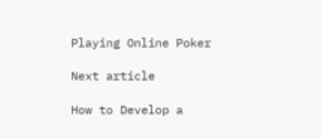Playing Online Poker

Next article

How to Develop a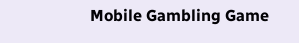Mobile Gambling Game